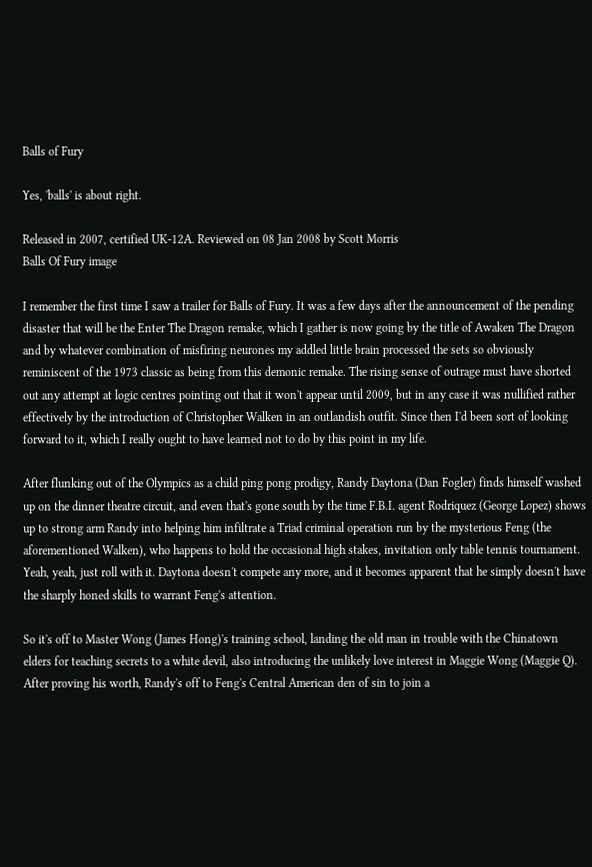Balls of Fury

Yes, 'balls' is about right.

Released in 2007, certified UK-12A. Reviewed on 08 Jan 2008 by Scott Morris
Balls Of Fury image

I remember the first time I saw a trailer for Balls of Fury. It was a few days after the announcement of the pending disaster that will be the Enter The Dragon remake, which I gather is now going by the title of Awaken The Dragon and by whatever combination of misfiring neurones my addled little brain processed the sets so obviously reminiscent of the 1973 classic as being from this demonic remake. The rising sense of outrage must have shorted out any attempt at logic centres pointing out that it won't appear until 2009, but in any case it was nullified rather effectively by the introduction of Christopher Walken in an outlandish outfit. Since then I'd been sort of looking forward to it, which I really ought to have learned not to do by this point in my life.

After flunking out of the Olympics as a child ping pong prodigy, Randy Daytona (Dan Fogler) finds himself washed up on the dinner theatre circuit, and even that's gone south by the time F.B.I. agent Rodriquez (George Lopez) shows up to strong arm Randy into helping him infiltrate a Triad criminal operation run by the mysterious Feng (the aforementioned Walken), who happens to hold the occasional high stakes, invitation only table tennis tournament. Yeah, yeah, just roll with it. Daytona doesn't compete any more, and it becomes apparent that he simply doesn't have the sharply honed skills to warrant Feng's attention.

So it's off to Master Wong (James Hong)'s training school, landing the old man in trouble with the Chinatown elders for teaching secrets to a white devil, also introducing the unlikely love interest in Maggie Wong (Maggie Q). After proving his worth, Randy's off to Feng's Central American den of sin to join a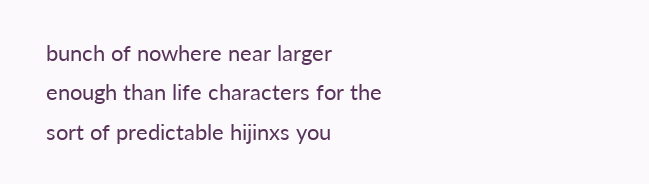bunch of nowhere near larger enough than life characters for the sort of predictable hijinxs you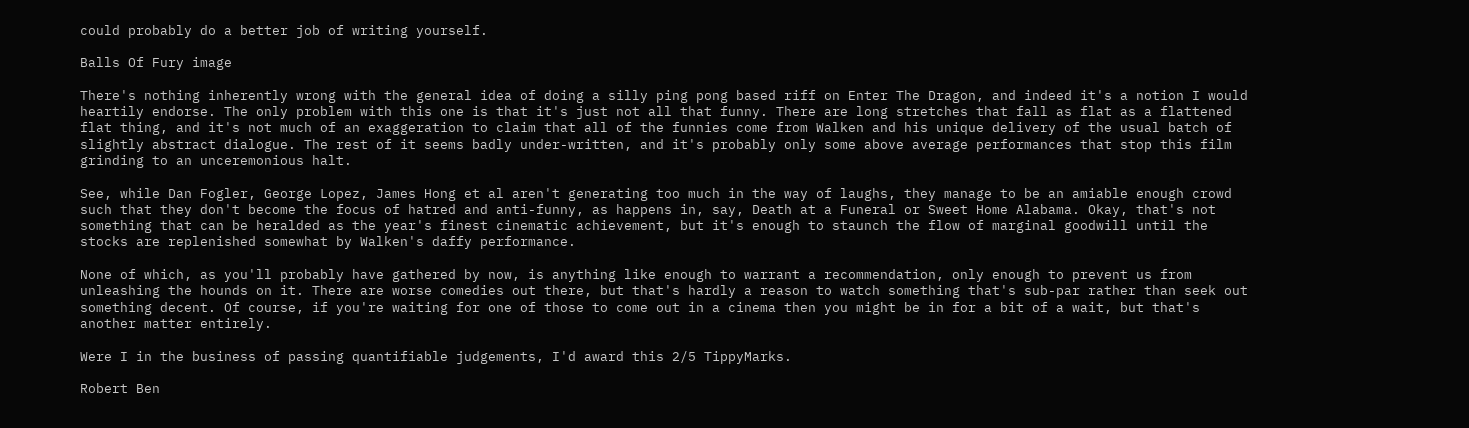could probably do a better job of writing yourself.

Balls Of Fury image

There's nothing inherently wrong with the general idea of doing a silly ping pong based riff on Enter The Dragon, and indeed it's a notion I would heartily endorse. The only problem with this one is that it's just not all that funny. There are long stretches that fall as flat as a flattened flat thing, and it's not much of an exaggeration to claim that all of the funnies come from Walken and his unique delivery of the usual batch of slightly abstract dialogue. The rest of it seems badly under-written, and it's probably only some above average performances that stop this film grinding to an unceremonious halt.

See, while Dan Fogler, George Lopez, James Hong et al aren't generating too much in the way of laughs, they manage to be an amiable enough crowd such that they don't become the focus of hatred and anti-funny, as happens in, say, Death at a Funeral or Sweet Home Alabama. Okay, that's not something that can be heralded as the year's finest cinematic achievement, but it's enough to staunch the flow of marginal goodwill until the stocks are replenished somewhat by Walken's daffy performance.

None of which, as you'll probably have gathered by now, is anything like enough to warrant a recommendation, only enough to prevent us from unleashing the hounds on it. There are worse comedies out there, but that's hardly a reason to watch something that's sub-par rather than seek out something decent. Of course, if you're waiting for one of those to come out in a cinema then you might be in for a bit of a wait, but that's another matter entirely.

Were I in the business of passing quantifiable judgements, I'd award this 2/5 TippyMarks.

Robert Ben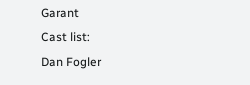Garant
Cast list:
Dan Fogler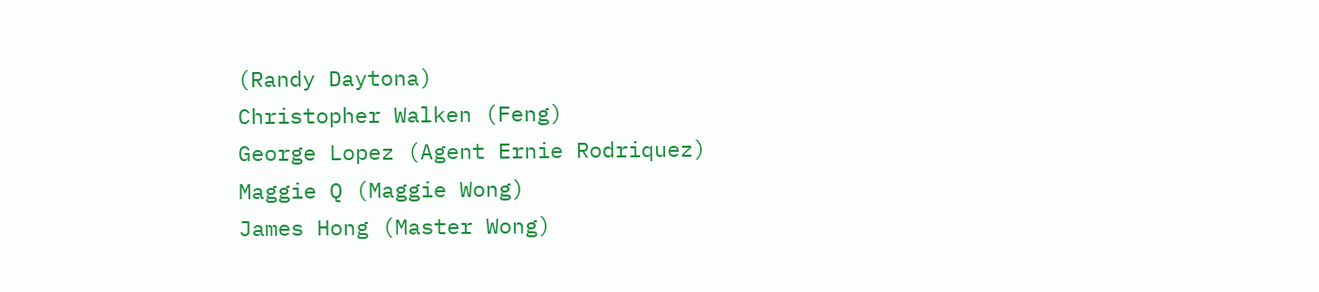(Randy Daytona)
Christopher Walken (Feng)
George Lopez (Agent Ernie Rodriquez)
Maggie Q (Maggie Wong)
James Hong (Master Wong)